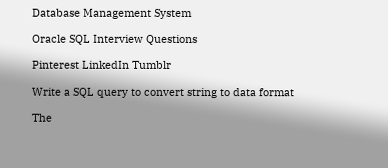Database Management System

Oracle SQL Interview Questions

Pinterest LinkedIn Tumblr

Write a SQL query to convert string to data format

The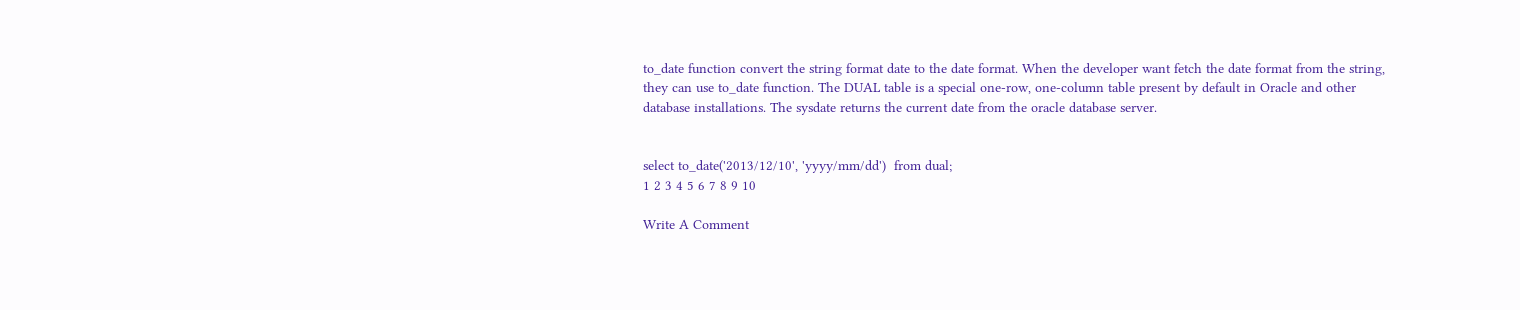to_date function convert the string format date to the date format. When the developer want fetch the date format from the string, they can use to_date function. The DUAL table is a special one-row, one-column table present by default in Oracle and other database installations. The sysdate returns the current date from the oracle database server.


select to_date('2013/12/10', 'yyyy/mm/dd')  from dual;
1 2 3 4 5 6 7 8 9 10

Write A Comment